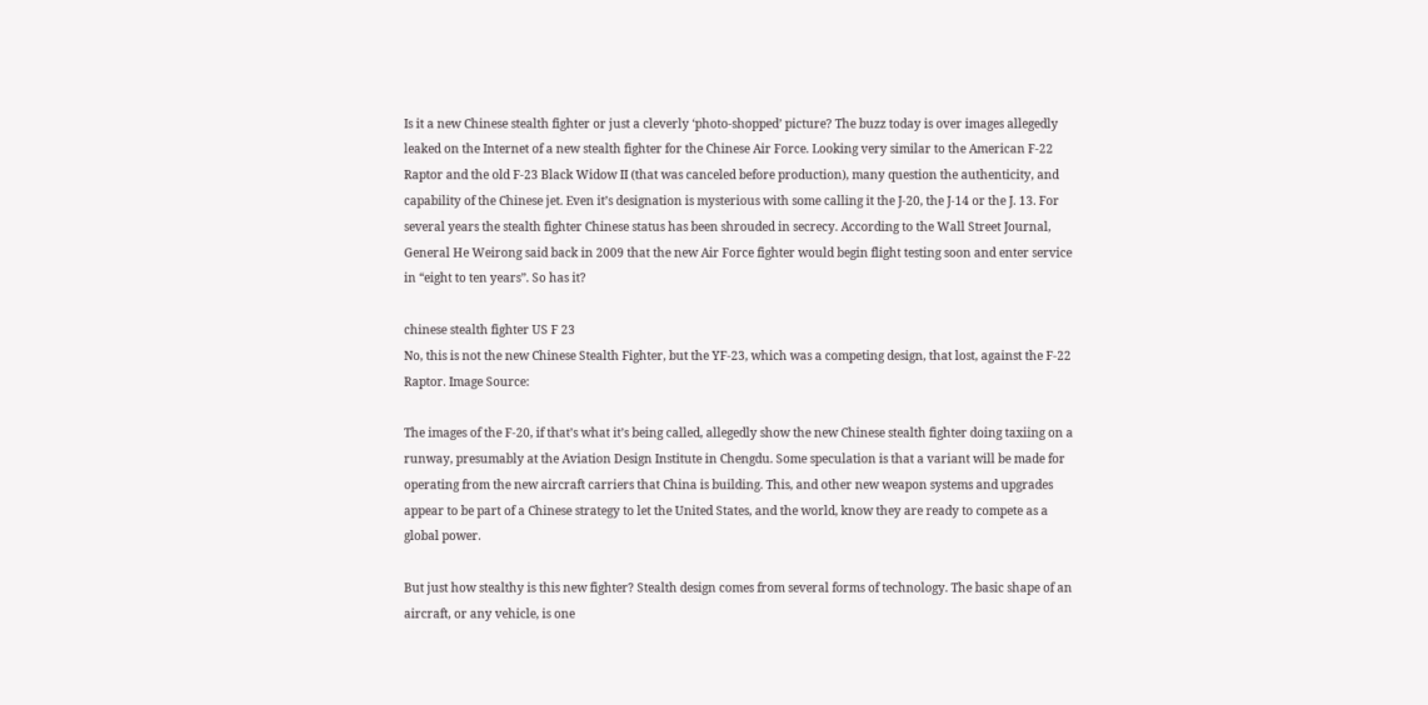Is it a new Chinese stealth fighter or just a cleverly ‘photo-shopped’ picture? The buzz today is over images allegedly leaked on the Internet of a new stealth fighter for the Chinese Air Force. Looking very similar to the American F-22 Raptor and the old F-23 Black Widow II (that was canceled before production), many question the authenticity, and capability of the Chinese jet. Even it’s designation is mysterious with some calling it the J-20, the J-14 or the J. 13. For several years the stealth fighter Chinese status has been shrouded in secrecy. According to the Wall Street Journal, General He Weirong said back in 2009 that the new Air Force fighter would begin flight testing soon and enter service in “eight to ten years”. So has it?

chinese stealth fighter US F 23
No, this is not the new Chinese Stealth Fighter, but the YF-23, which was a competing design, that lost, against the F-22 Raptor. Image Source:

The images of the F-20, if that’s what it’s being called, allegedly show the new Chinese stealth fighter doing taxiing on a runway, presumably at the Aviation Design Institute in Chengdu. Some speculation is that a variant will be made for operating from the new aircraft carriers that China is building. This, and other new weapon systems and upgrades appear to be part of a Chinese strategy to let the United States, and the world, know they are ready to compete as a global power.

But just how stealthy is this new fighter? Stealth design comes from several forms of technology. The basic shape of an aircraft, or any vehicle, is one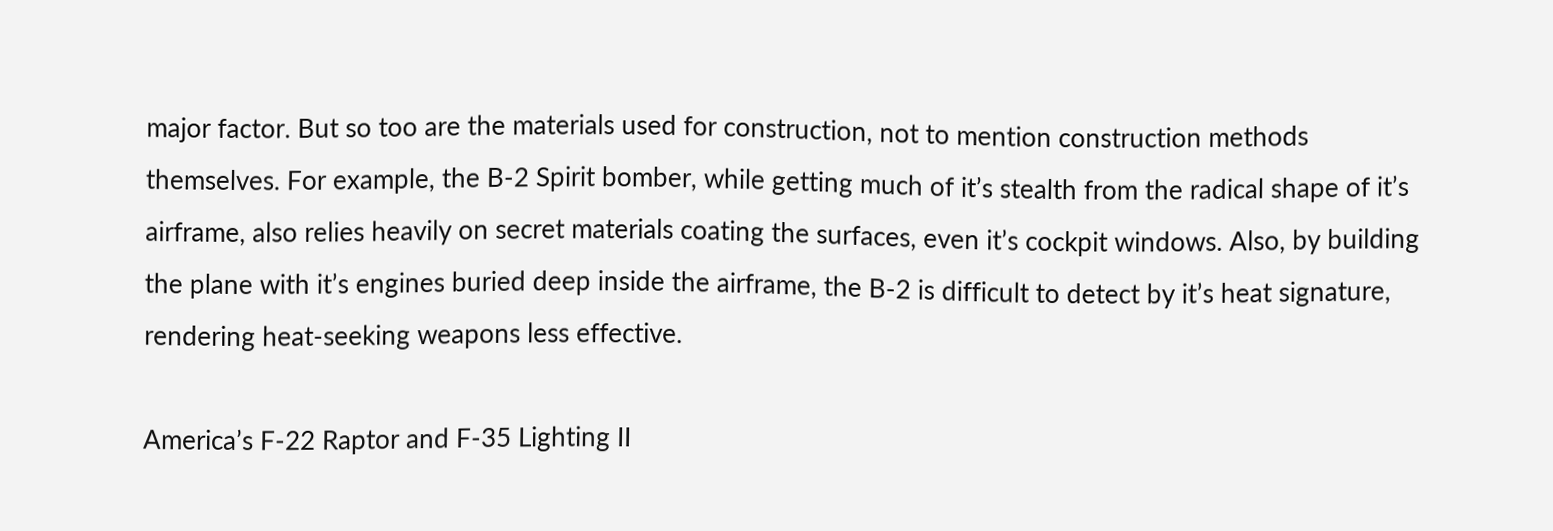major factor. But so too are the materials used for construction, not to mention construction methods themselves. For example, the B-2 Spirit bomber, while getting much of it’s stealth from the radical shape of it’s airframe, also relies heavily on secret materials coating the surfaces, even it’s cockpit windows. Also, by building the plane with it’s engines buried deep inside the airframe, the B-2 is difficult to detect by it’s heat signature, rendering heat-seeking weapons less effective.

America’s F-22 Raptor and F-35 Lighting II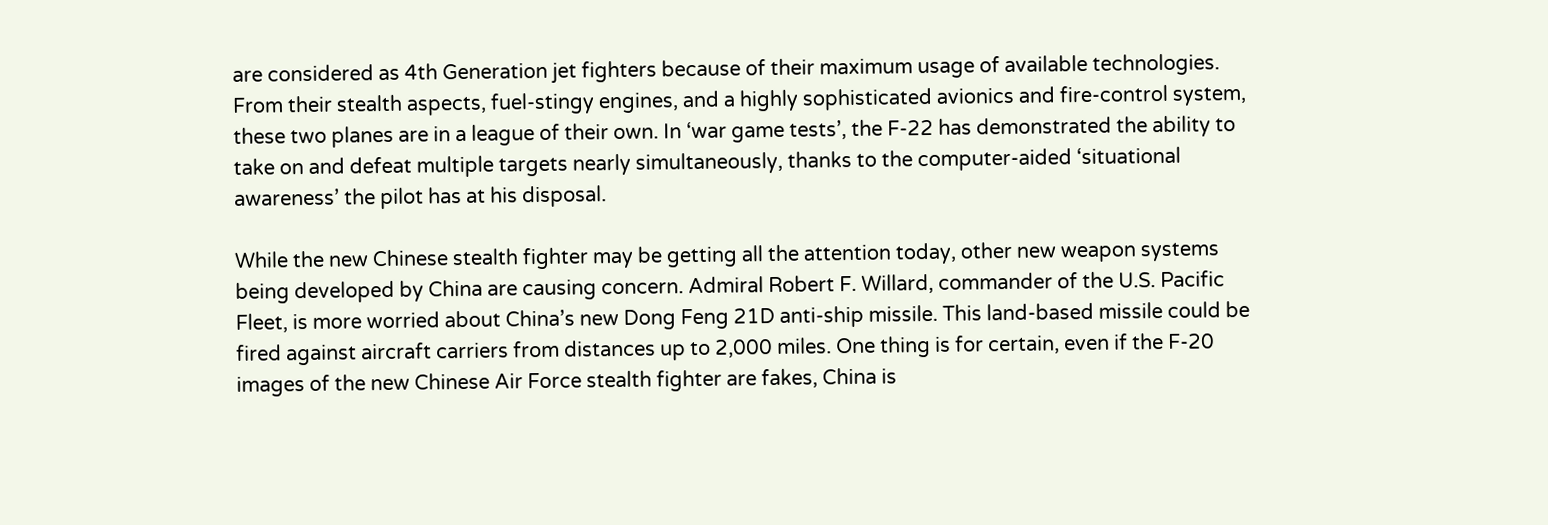are considered as 4th Generation jet fighters because of their maximum usage of available technologies. From their stealth aspects, fuel-stingy engines, and a highly sophisticated avionics and fire-control system, these two planes are in a league of their own. In ‘war game tests’, the F-22 has demonstrated the ability to take on and defeat multiple targets nearly simultaneously, thanks to the computer-aided ‘situational awareness’ the pilot has at his disposal.

While the new Chinese stealth fighter may be getting all the attention today, other new weapon systems being developed by China are causing concern. Admiral Robert F. Willard, commander of the U.S. Pacific Fleet, is more worried about China’s new Dong Feng 21D anti-ship missile. This land-based missile could be fired against aircraft carriers from distances up to 2,000 miles. One thing is for certain, even if the F-20 images of the new Chinese Air Force stealth fighter are fakes, China is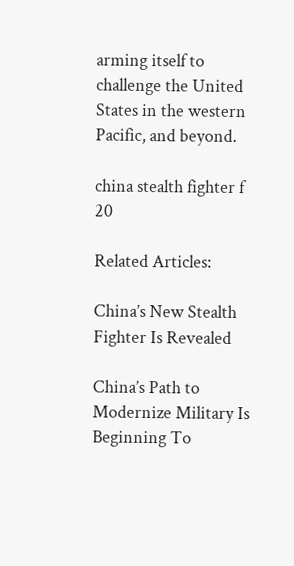arming itself to challenge the United States in the western Pacific, and beyond.

china stealth fighter f 20

Related Articles:

China’s New Stealth Fighter Is Revealed

China’s Path to Modernize Military Is Beginning To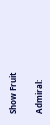Show Fruit

Admiral: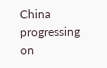China progressing on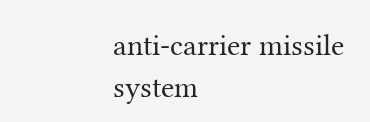anti-carrier missile system